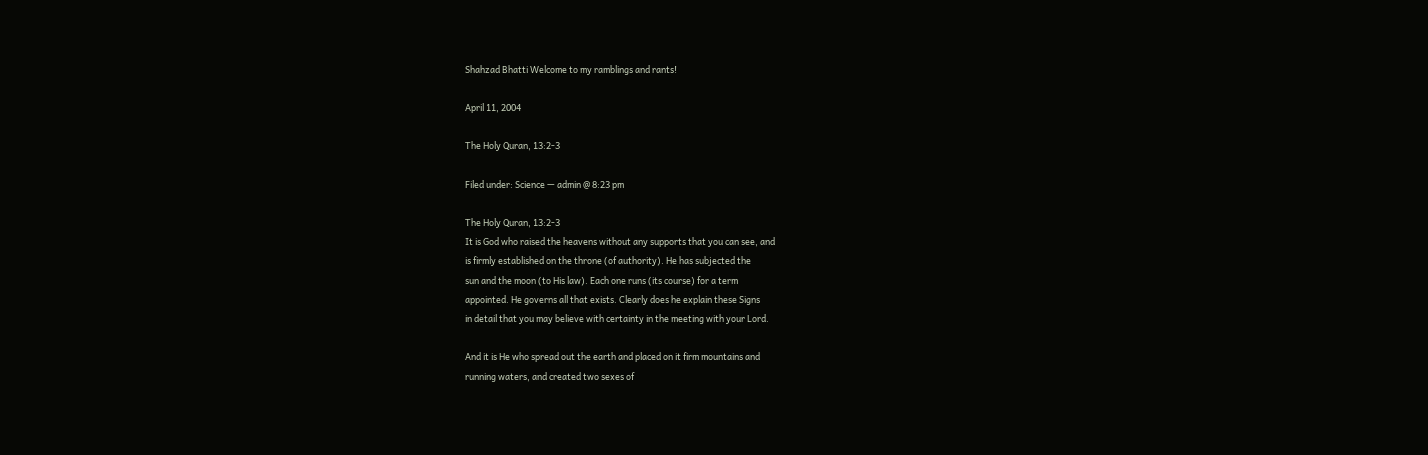Shahzad Bhatti Welcome to my ramblings and rants!

April 11, 2004

The Holy Quran, 13:2-3

Filed under: Science — admin @ 8:23 pm

The Holy Quran, 13:2-3
It is God who raised the heavens without any supports that you can see, and
is firmly established on the throne (of authority). He has subjected the
sun and the moon (to His law). Each one runs (its course) for a term
appointed. He governs all that exists. Clearly does he explain these Signs
in detail that you may believe with certainty in the meeting with your Lord.

And it is He who spread out the earth and placed on it firm mountains and
running waters, and created two sexes of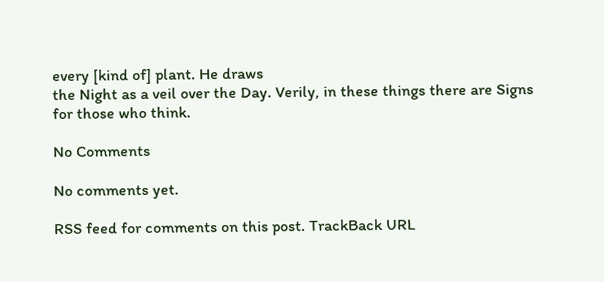every [kind of] plant. He draws
the Night as a veil over the Day. Verily, in these things there are Signs
for those who think.

No Comments

No comments yet.

RSS feed for comments on this post. TrackBack URL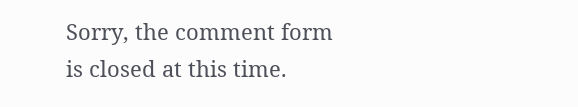Sorry, the comment form is closed at this time.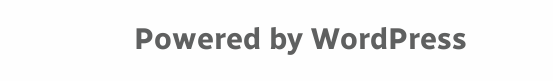Powered by WordPress